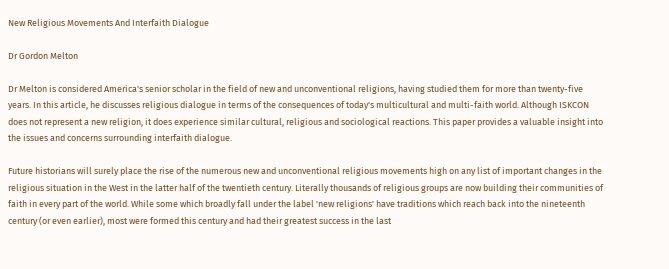New Religious Movements And Interfaith Dialogue

Dr Gordon Melton

Dr Melton is considered America's senior scholar in the field of new and unconventional religions, having studied them for more than twenty-five years. In this article, he discusses religious dialogue in terms of the consequences of today's multicultural and multi-faith world. Although ISKCON does not represent a new religion, it does experience similar cultural, religious and sociological reactions. This paper provides a valuable insight into the issues and concerns surrounding interfaith dialogue.

Future historians will surely place the rise of the numerous new and unconventional religious movements high on any list of important changes in the religious situation in the West in the latter half of the twentieth century. Literally thousands of religious groups are now building their communities of faith in every part of the world. While some which broadly fall under the label 'new religions' have traditions which reach back into the nineteenth century (or even earlier), most were formed this century and had their greatest success in the last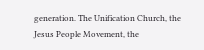generation. The Unification Church, the Jesus People Movement, the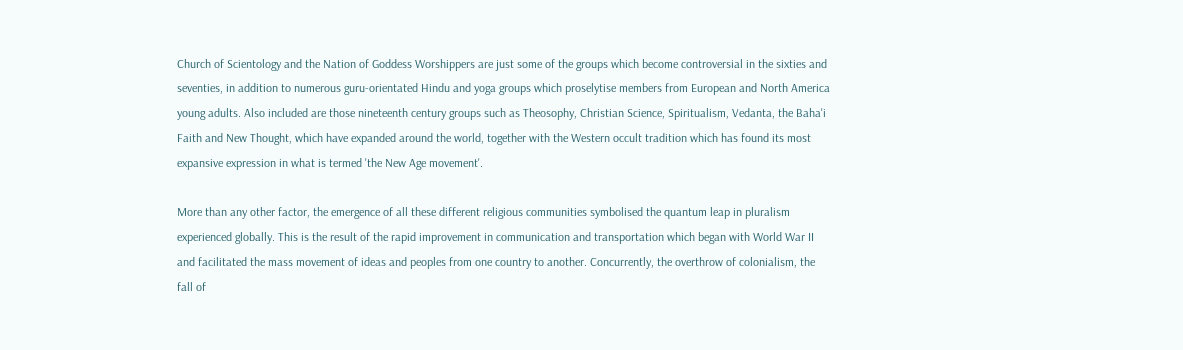Church of Scientology and the Nation of Goddess Worshippers are just some of the groups which become controversial in the sixties and seventies, in addition to numerous guru-orientated Hindu and yoga groups which proselytise members from European and North America young adults. Also included are those nineteenth century groups such as Theosophy, Christian Science, Spiritualism, Vedanta, the Baha'i Faith and New Thought, which have expanded around the world, together with the Western occult tradition which has found its most expansive expression in what is termed 'the New Age movement'.

More than any other factor, the emergence of all these different religious communities symbolised the quantum leap in pluralism experienced globally. This is the result of the rapid improvement in communication and transportation which began with World War II and facilitated the mass movement of ideas and peoples from one country to another. Concurrently, the overthrow of colonialism, the fall of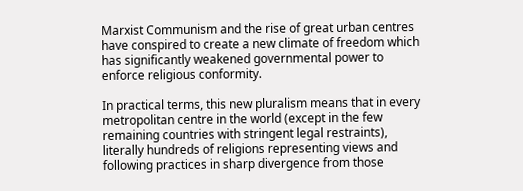Marxist Communism and the rise of great urban centres have conspired to create a new climate of freedom which has significantly weakened governmental power to enforce religious conformity.

In practical terms, this new pluralism means that in every metropolitan centre in the world (except in the few remaining countries with stringent legal restraints), literally hundreds of religions representing views and following practices in sharp divergence from those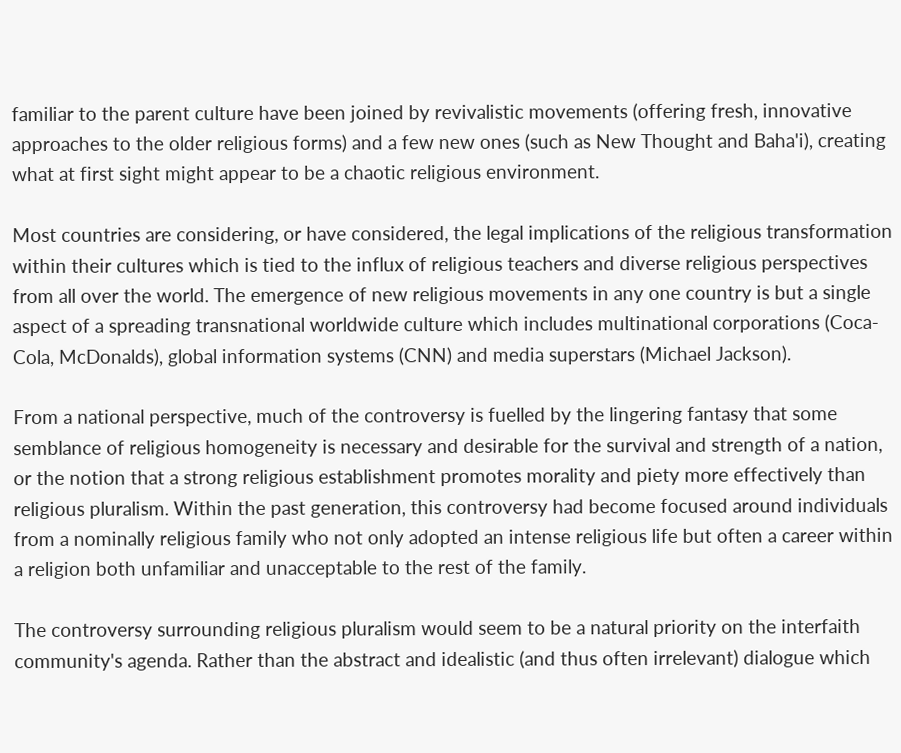familiar to the parent culture have been joined by revivalistic movements (offering fresh, innovative approaches to the older religious forms) and a few new ones (such as New Thought and Baha'i), creating what at first sight might appear to be a chaotic religious environment.

Most countries are considering, or have considered, the legal implications of the religious transformation within their cultures which is tied to the influx of religious teachers and diverse religious perspectives from all over the world. The emergence of new religious movements in any one country is but a single aspect of a spreading transnational worldwide culture which includes multinational corporations (Coca-Cola, McDonalds), global information systems (CNN) and media superstars (Michael Jackson).

From a national perspective, much of the controversy is fuelled by the lingering fantasy that some semblance of religious homogeneity is necessary and desirable for the survival and strength of a nation, or the notion that a strong religious establishment promotes morality and piety more effectively than religious pluralism. Within the past generation, this controversy had become focused around individuals from a nominally religious family who not only adopted an intense religious life but often a career within a religion both unfamiliar and unacceptable to the rest of the family.

The controversy surrounding religious pluralism would seem to be a natural priority on the interfaith community's agenda. Rather than the abstract and idealistic (and thus often irrelevant) dialogue which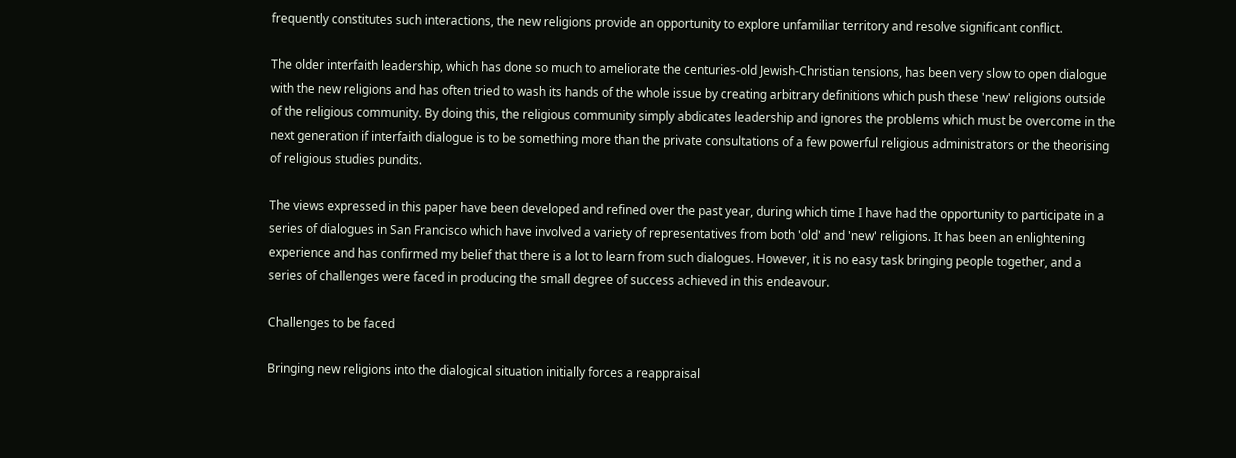frequently constitutes such interactions, the new religions provide an opportunity to explore unfamiliar territory and resolve significant conflict.

The older interfaith leadership, which has done so much to ameliorate the centuries-old Jewish-Christian tensions, has been very slow to open dialogue with the new religions and has often tried to wash its hands of the whole issue by creating arbitrary definitions which push these 'new' religions outside of the religious community. By doing this, the religious community simply abdicates leadership and ignores the problems which must be overcome in the next generation if interfaith dialogue is to be something more than the private consultations of a few powerful religious administrators or the theorising of religious studies pundits.

The views expressed in this paper have been developed and refined over the past year, during which time I have had the opportunity to participate in a series of dialogues in San Francisco which have involved a variety of representatives from both 'old' and 'new' religions. It has been an enlightening experience and has confirmed my belief that there is a lot to learn from such dialogues. However, it is no easy task bringing people together, and a series of challenges were faced in producing the small degree of success achieved in this endeavour.

Challenges to be faced

Bringing new religions into the dialogical situation initially forces a reappraisal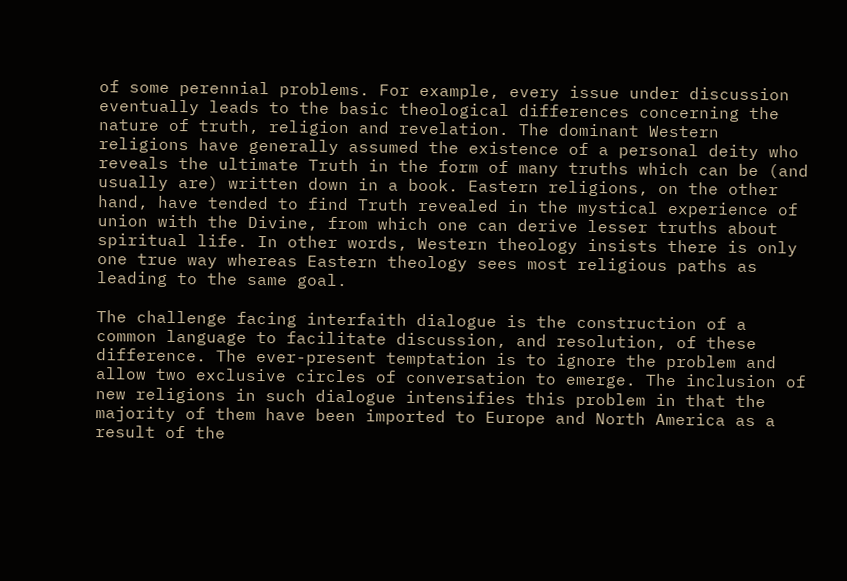of some perennial problems. For example, every issue under discussion eventually leads to the basic theological differences concerning the nature of truth, religion and revelation. The dominant Western religions have generally assumed the existence of a personal deity who reveals the ultimate Truth in the form of many truths which can be (and usually are) written down in a book. Eastern religions, on the other hand, have tended to find Truth revealed in the mystical experience of union with the Divine, from which one can derive lesser truths about spiritual life. In other words, Western theology insists there is only one true way whereas Eastern theology sees most religious paths as leading to the same goal.

The challenge facing interfaith dialogue is the construction of a common language to facilitate discussion, and resolution, of these difference. The ever-present temptation is to ignore the problem and allow two exclusive circles of conversation to emerge. The inclusion of new religions in such dialogue intensifies this problem in that the majority of them have been imported to Europe and North America as a result of the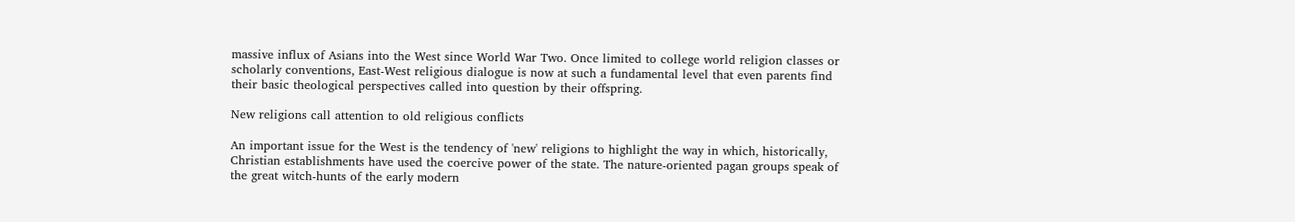massive influx of Asians into the West since World War Two. Once limited to college world religion classes or scholarly conventions, East-West religious dialogue is now at such a fundamental level that even parents find their basic theological perspectives called into question by their offspring.

New religions call attention to old religious conflicts

An important issue for the West is the tendency of 'new' religions to highlight the way in which, historically, Christian establishments have used the coercive power of the state. The nature-oriented pagan groups speak of the great witch-hunts of the early modern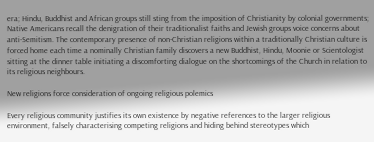era; Hindu, Buddhist and African groups still sting from the imposition of Christianity by colonial governments; Native Americans recall the denigration of their traditionalist faiths and Jewish groups voice concerns about anti-Semitism. The contemporary presence of non-Christian religions within a traditionally Christian culture is forced home each time a nominally Christian family discovers a new Buddhist, Hindu, Moonie or Scientologist sitting at the dinner table initiating a discomforting dialogue on the shortcomings of the Church in relation to its religious neighbours.

New religions force consideration of ongoing religious polemics

Every religious community justifies its own existence by negative references to the larger religious environment, falsely characterising competing religions and hiding behind stereotypes which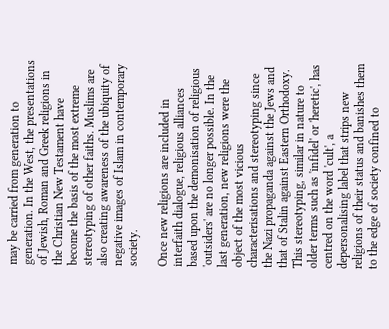may be carried from generation to generation. In the West, the presentations of Jewish, Roman and Greek religions in the Christian New Testament have become the basis of the most extreme stereotyping of other faiths. Muslims are also creating awareness of the ubiquity of negative images of Islam in contemporary society.

Once new religions are included in interfaith dialogue, religious alliances based upon the demonisation of religious 'outsiders' are no longer possible. In the last generation, new religions were the object of the most vicious characterisations and stereotyping since the Nazi propaganda against the Jews and that of Stalin against Eastern Orthodoxy. This stereotyping, similar in nature to older terms such as 'infidel' or 'heretic', has centred on the word 'cult', a depersonalising label that strips new religions of their status and banishes them to the edge of society confined to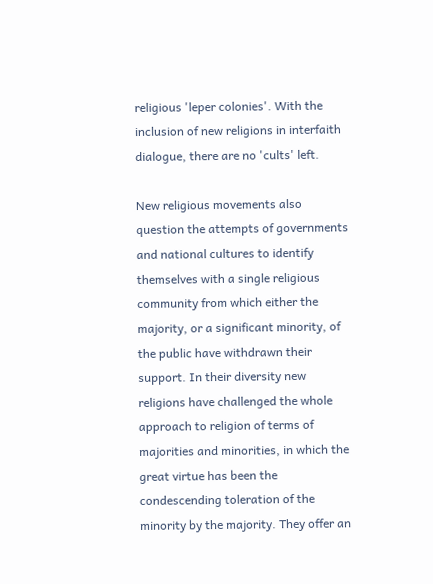religious 'leper colonies'. With the inclusion of new religions in interfaith dialogue, there are no 'cults' left.

New religious movements also question the attempts of governments and national cultures to identify themselves with a single religious community from which either the majority, or a significant minority, of the public have withdrawn their support. In their diversity new religions have challenged the whole approach to religion of terms of majorities and minorities, in which the great virtue has been the condescending toleration of the minority by the majority. They offer an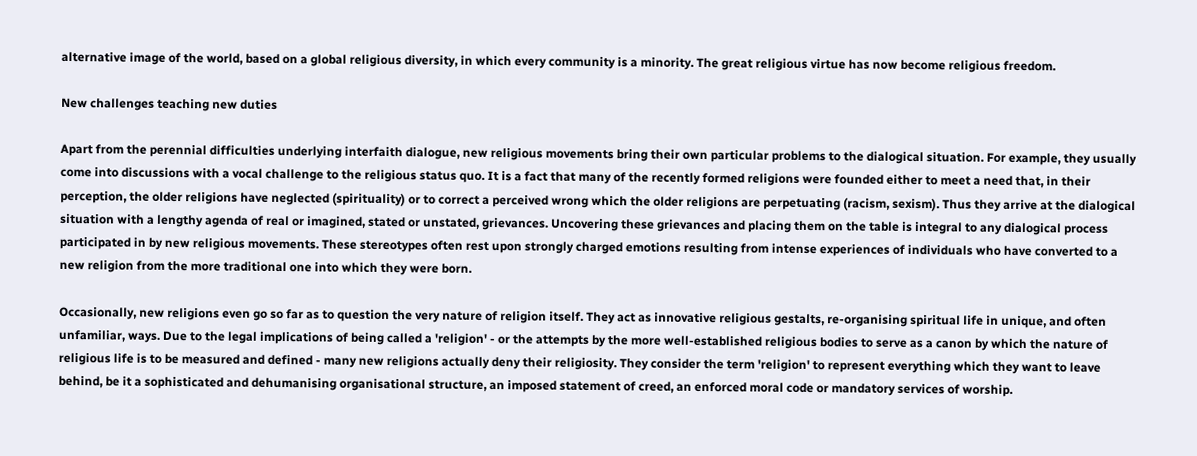alternative image of the world, based on a global religious diversity, in which every community is a minority. The great religious virtue has now become religious freedom.

New challenges teaching new duties

Apart from the perennial difficulties underlying interfaith dialogue, new religious movements bring their own particular problems to the dialogical situation. For example, they usually come into discussions with a vocal challenge to the religious status quo. It is a fact that many of the recently formed religions were founded either to meet a need that, in their perception, the older religions have neglected (spirituality) or to correct a perceived wrong which the older religions are perpetuating (racism, sexism). Thus they arrive at the dialogical situation with a lengthy agenda of real or imagined, stated or unstated, grievances. Uncovering these grievances and placing them on the table is integral to any dialogical process participated in by new religious movements. These stereotypes often rest upon strongly charged emotions resulting from intense experiences of individuals who have converted to a new religion from the more traditional one into which they were born.

Occasionally, new religions even go so far as to question the very nature of religion itself. They act as innovative religious gestalts, re-organising spiritual life in unique, and often unfamiliar, ways. Due to the legal implications of being called a 'religion' - or the attempts by the more well-established religious bodies to serve as a canon by which the nature of religious life is to be measured and defined - many new religions actually deny their religiosity. They consider the term 'religion' to represent everything which they want to leave behind, be it a sophisticated and dehumanising organisational structure, an imposed statement of creed, an enforced moral code or mandatory services of worship.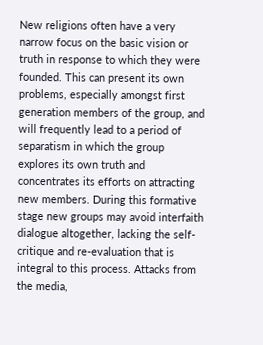New religions often have a very narrow focus on the basic vision or truth in response to which they were founded. This can present its own problems, especially amongst first generation members of the group, and will frequently lead to a period of separatism in which the group explores its own truth and concentrates its efforts on attracting new members. During this formative stage new groups may avoid interfaith dialogue altogether, lacking the self-critique and re-evaluation that is integral to this process. Attacks from the media,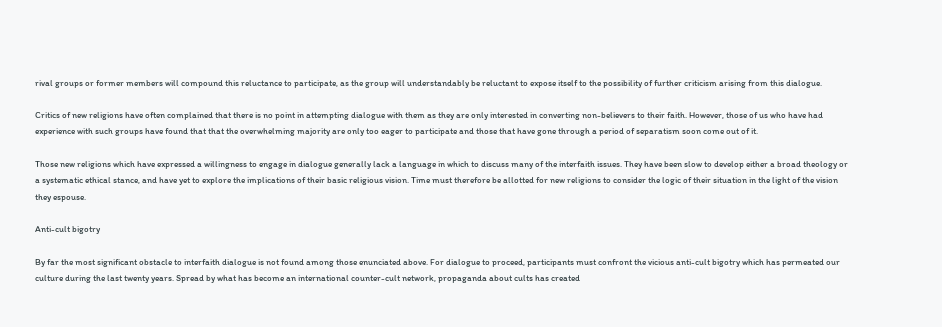rival groups or former members will compound this reluctance to participate, as the group will understandably be reluctant to expose itself to the possibility of further criticism arising from this dialogue.

Critics of new religions have often complained that there is no point in attempting dialogue with them as they are only interested in converting non-believers to their faith. However, those of us who have had experience with such groups have found that that the overwhelming majority are only too eager to participate and those that have gone through a period of separatism soon come out of it.

Those new religions which have expressed a willingness to engage in dialogue generally lack a language in which to discuss many of the interfaith issues. They have been slow to develop either a broad theology or a systematic ethical stance, and have yet to explore the implications of their basic religious vision. Time must therefore be allotted for new religions to consider the logic of their situation in the light of the vision they espouse.

Anti-cult bigotry

By far the most significant obstacle to interfaith dialogue is not found among those enunciated above. For dialogue to proceed, participants must confront the vicious anti-cult bigotry which has permeated our culture during the last twenty years. Spread by what has become an international counter-cult network, propaganda about cults has created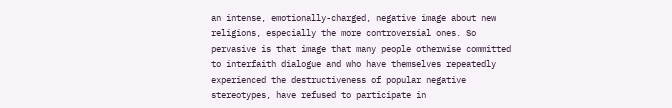an intense, emotionally-charged, negative image about new religions, especially the more controversial ones. So pervasive is that image that many people otherwise committed to interfaith dialogue and who have themselves repeatedly experienced the destructiveness of popular negative stereotypes, have refused to participate in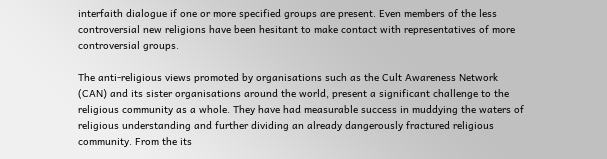interfaith dialogue if one or more specified groups are present. Even members of the less controversial new religions have been hesitant to make contact with representatives of more controversial groups.

The anti-religious views promoted by organisations such as the Cult Awareness Network (CAN) and its sister organisations around the world, present a significant challenge to the religious community as a whole. They have had measurable success in muddying the waters of religious understanding and further dividing an already dangerously fractured religious community. From the its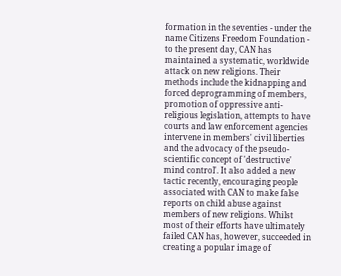formation in the seventies - under the name Citizens Freedom Foundation - to the present day, CAN has maintained a systematic, worldwide attack on new religions. Their methods include the kidnapping and forced deprogramming of members, promotion of oppressive anti-religious legislation, attempts to have courts and law enforcement agencies intervene in members' civil liberties and the advocacy of the pseudo-scientific concept of 'destructive' mind control'. It also added a new tactic recently, encouraging people associated with CAN to make false reports on child abuse against members of new religions. Whilst most of their efforts have ultimately failed CAN has, however, succeeded in creating a popular image of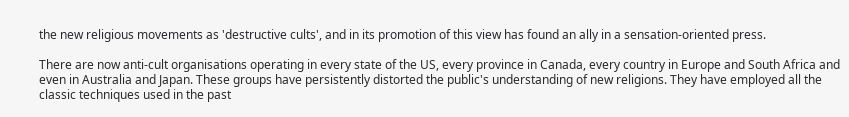the new religious movements as 'destructive cults', and in its promotion of this view has found an ally in a sensation-oriented press.

There are now anti-cult organisations operating in every state of the US, every province in Canada, every country in Europe and South Africa and even in Australia and Japan. These groups have persistently distorted the public's understanding of new religions. They have employed all the classic techniques used in the past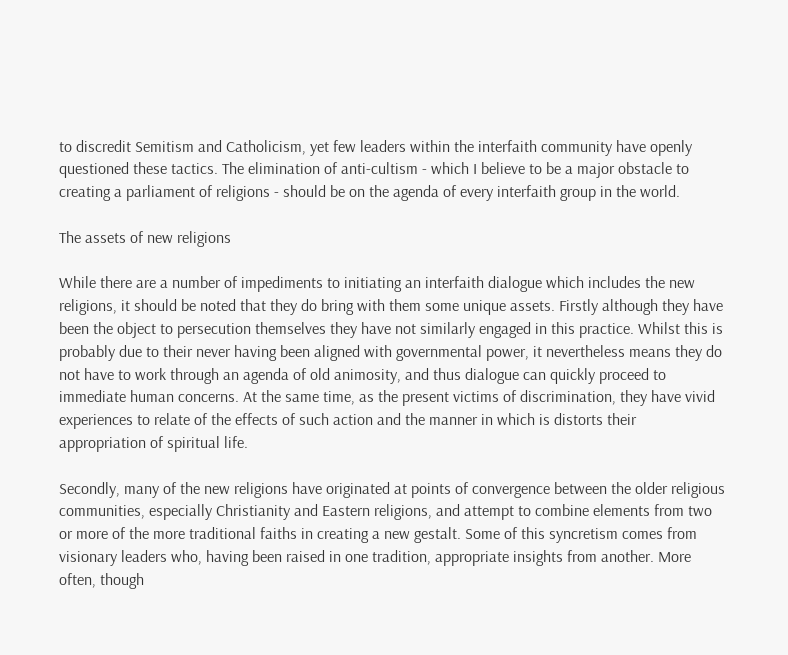to discredit Semitism and Catholicism, yet few leaders within the interfaith community have openly questioned these tactics. The elimination of anti-cultism - which I believe to be a major obstacle to creating a parliament of religions - should be on the agenda of every interfaith group in the world.

The assets of new religions

While there are a number of impediments to initiating an interfaith dialogue which includes the new religions, it should be noted that they do bring with them some unique assets. Firstly although they have been the object to persecution themselves they have not similarly engaged in this practice. Whilst this is probably due to their never having been aligned with governmental power, it nevertheless means they do not have to work through an agenda of old animosity, and thus dialogue can quickly proceed to immediate human concerns. At the same time, as the present victims of discrimination, they have vivid experiences to relate of the effects of such action and the manner in which is distorts their appropriation of spiritual life.

Secondly, many of the new religions have originated at points of convergence between the older religious communities, especially Christianity and Eastern religions, and attempt to combine elements from two or more of the more traditional faiths in creating a new gestalt. Some of this syncretism comes from visionary leaders who, having been raised in one tradition, appropriate insights from another. More often, though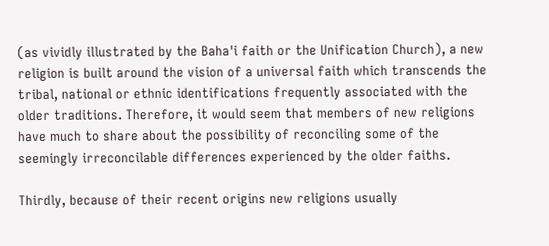(as vividly illustrated by the Baha'i faith or the Unification Church), a new religion is built around the vision of a universal faith which transcends the tribal, national or ethnic identifications frequently associated with the older traditions. Therefore, it would seem that members of new religions have much to share about the possibility of reconciling some of the seemingly irreconcilable differences experienced by the older faiths.

Thirdly, because of their recent origins new religions usually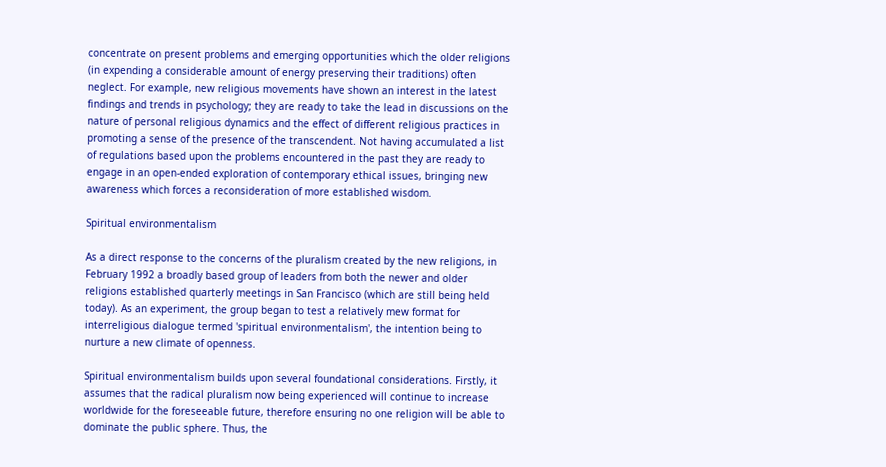concentrate on present problems and emerging opportunities which the older religions (in expending a considerable amount of energy preserving their traditions) often neglect. For example, new religious movements have shown an interest in the latest findings and trends in psychology; they are ready to take the lead in discussions on the nature of personal religious dynamics and the effect of different religious practices in promoting a sense of the presence of the transcendent. Not having accumulated a list of regulations based upon the problems encountered in the past they are ready to engage in an open-ended exploration of contemporary ethical issues, bringing new awareness which forces a reconsideration of more established wisdom.

Spiritual environmentalism

As a direct response to the concerns of the pluralism created by the new religions, in February 1992 a broadly based group of leaders from both the newer and older religions established quarterly meetings in San Francisco (which are still being held today). As an experiment, the group began to test a relatively mew format for interreligious dialogue termed 'spiritual environmentalism', the intention being to nurture a new climate of openness.

Spiritual environmentalism builds upon several foundational considerations. Firstly, it assumes that the radical pluralism now being experienced will continue to increase worldwide for the foreseeable future, therefore ensuring no one religion will be able to dominate the public sphere. Thus, the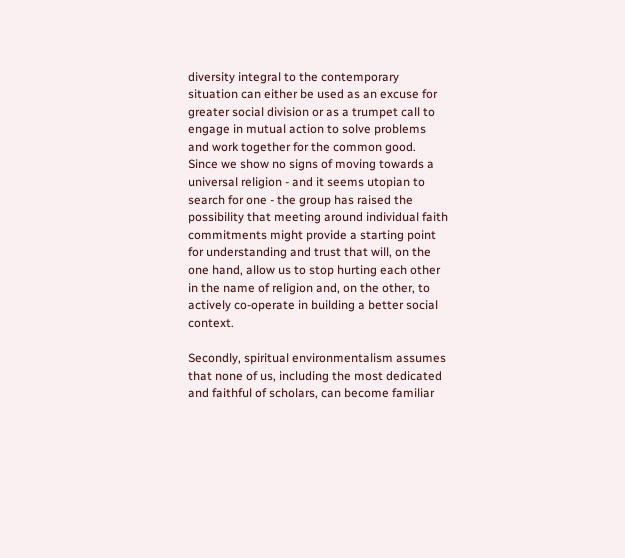diversity integral to the contemporary situation can either be used as an excuse for greater social division or as a trumpet call to engage in mutual action to solve problems and work together for the common good. Since we show no signs of moving towards a universal religion - and it seems utopian to search for one - the group has raised the possibility that meeting around individual faith commitments might provide a starting point for understanding and trust that will, on the one hand, allow us to stop hurting each other in the name of religion and, on the other, to actively co-operate in building a better social context.

Secondly, spiritual environmentalism assumes that none of us, including the most dedicated and faithful of scholars, can become familiar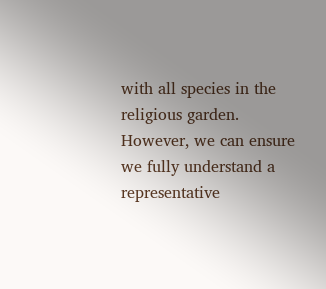with all species in the religious garden. However, we can ensure we fully understand a representative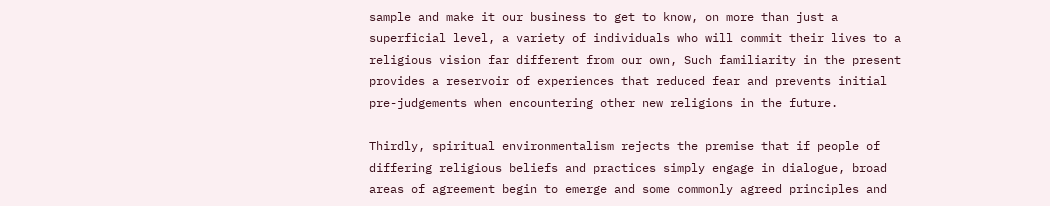sample and make it our business to get to know, on more than just a superficial level, a variety of individuals who will commit their lives to a religious vision far different from our own, Such familiarity in the present provides a reservoir of experiences that reduced fear and prevents initial pre-judgements when encountering other new religions in the future.

Thirdly, spiritual environmentalism rejects the premise that if people of differing religious beliefs and practices simply engage in dialogue, broad areas of agreement begin to emerge and some commonly agreed principles and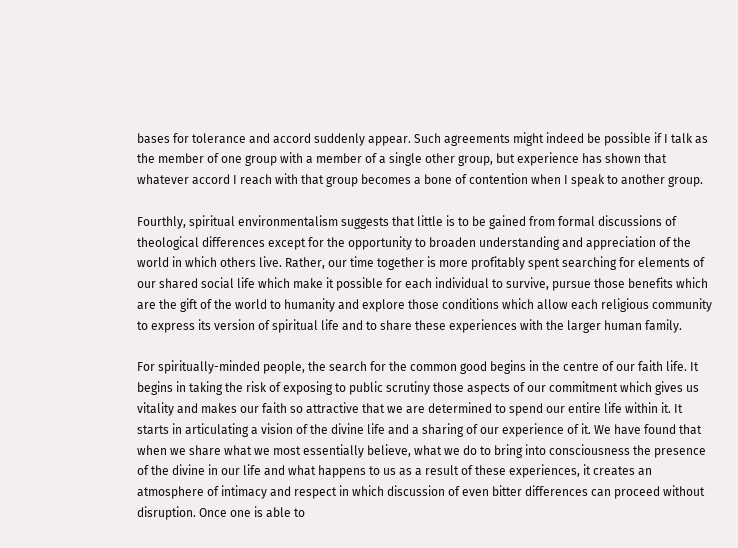bases for tolerance and accord suddenly appear. Such agreements might indeed be possible if I talk as the member of one group with a member of a single other group, but experience has shown that whatever accord I reach with that group becomes a bone of contention when I speak to another group.

Fourthly, spiritual environmentalism suggests that little is to be gained from formal discussions of theological differences except for the opportunity to broaden understanding and appreciation of the world in which others live. Rather, our time together is more profitably spent searching for elements of our shared social life which make it possible for each individual to survive, pursue those benefits which are the gift of the world to humanity and explore those conditions which allow each religious community to express its version of spiritual life and to share these experiences with the larger human family.

For spiritually-minded people, the search for the common good begins in the centre of our faith life. It begins in taking the risk of exposing to public scrutiny those aspects of our commitment which gives us vitality and makes our faith so attractive that we are determined to spend our entire life within it. It starts in articulating a vision of the divine life and a sharing of our experience of it. We have found that when we share what we most essentially believe, what we do to bring into consciousness the presence of the divine in our life and what happens to us as a result of these experiences, it creates an atmosphere of intimacy and respect in which discussion of even bitter differences can proceed without disruption. Once one is able to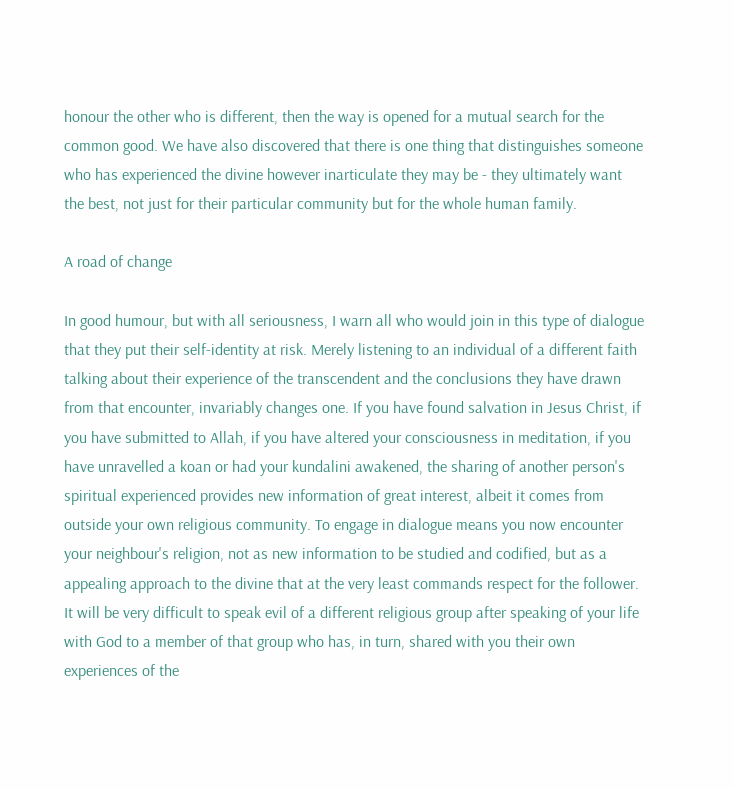honour the other who is different, then the way is opened for a mutual search for the common good. We have also discovered that there is one thing that distinguishes someone who has experienced the divine however inarticulate they may be - they ultimately want the best, not just for their particular community but for the whole human family.

A road of change

In good humour, but with all seriousness, I warn all who would join in this type of dialogue that they put their self-identity at risk. Merely listening to an individual of a different faith talking about their experience of the transcendent and the conclusions they have drawn from that encounter, invariably changes one. If you have found salvation in Jesus Christ, if you have submitted to Allah, if you have altered your consciousness in meditation, if you have unravelled a koan or had your kundalini awakened, the sharing of another person's spiritual experienced provides new information of great interest, albeit it comes from outside your own religious community. To engage in dialogue means you now encounter your neighbour's religion, not as new information to be studied and codified, but as a appealing approach to the divine that at the very least commands respect for the follower. It will be very difficult to speak evil of a different religious group after speaking of your life with God to a member of that group who has, in turn, shared with you their own experiences of the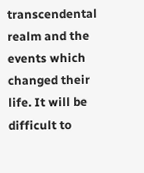transcendental realm and the events which changed their life. It will be difficult to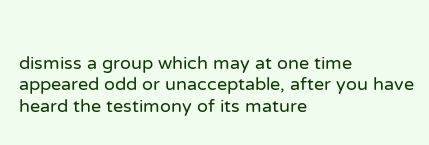dismiss a group which may at one time appeared odd or unacceptable, after you have heard the testimony of its mature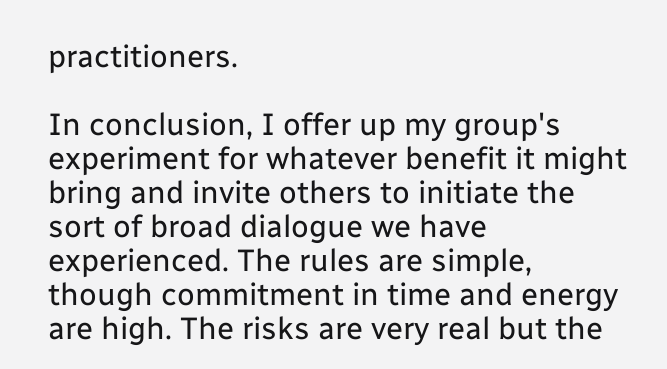practitioners.

In conclusion, I offer up my group's experiment for whatever benefit it might bring and invite others to initiate the sort of broad dialogue we have experienced. The rules are simple, though commitment in time and energy are high. The risks are very real but the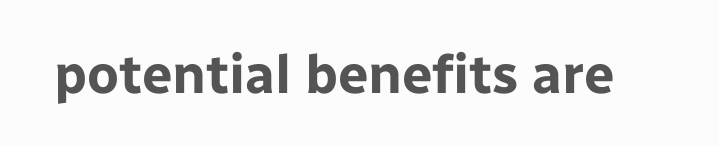potential benefits are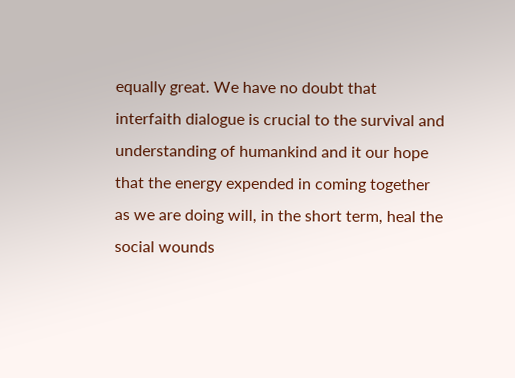equally great. We have no doubt that interfaith dialogue is crucial to the survival and understanding of humankind and it our hope that the energy expended in coming together as we are doing will, in the short term, heal the social wounds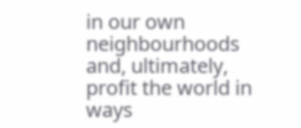in our own neighbourhoods and, ultimately, profit the world in ways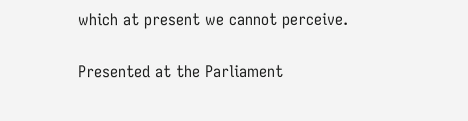which at present we cannot perceive.

Presented at the Parliament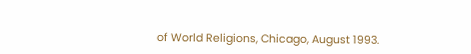of World Religions, Chicago, August 1993.